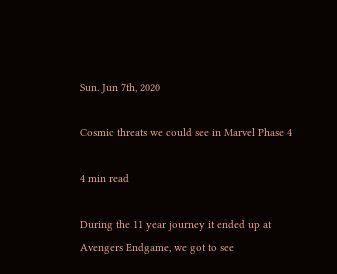Sun. Jun 7th, 2020

Cosmic threats we could see in Marvel Phase 4

4 min read

During the 11 year journey it ended up at Avengers Endgame, we got to see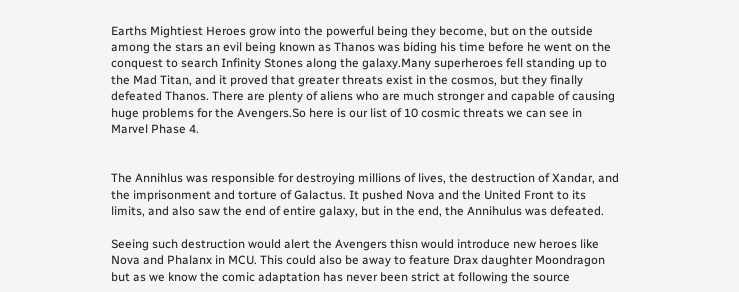Earths Mightiest Heroes grow into the powerful being they become, but on the outside among the stars an evil being known as Thanos was biding his time before he went on the conquest to search Infinity Stones along the galaxy.Many superheroes fell standing up to the Mad Titan, and it proved that greater threats exist in the cosmos, but they finally defeated Thanos. There are plenty of aliens who are much stronger and capable of causing huge problems for the Avengers.So here is our list of 10 cosmic threats we can see in Marvel Phase 4.


The Annihlus was responsible for destroying millions of lives, the destruction of Xandar, and the imprisonment and torture of Galactus. It pushed Nova and the United Front to its limits, and also saw the end of entire galaxy, but in the end, the Annihulus was defeated.

Seeing such destruction would alert the Avengers thisn would introduce new heroes like Nova and Phalanx in MCU. This could also be away to feature Drax daughter Moondragon but as we know the comic adaptation has never been strict at following the source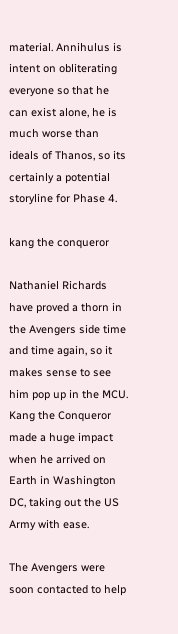material. Annihulus is intent on obliterating everyone so that he can exist alone, he is much worse than ideals of Thanos, so its certainly a potential storyline for Phase 4.

kang the conqueror

Nathaniel Richards have proved a thorn in the Avengers side time and time again, so it makes sense to see him pop up in the MCU. Kang the Conqueror made a huge impact when he arrived on Earth in Washington DC, taking out the US Army with ease.

The Avengers were soon contacted to help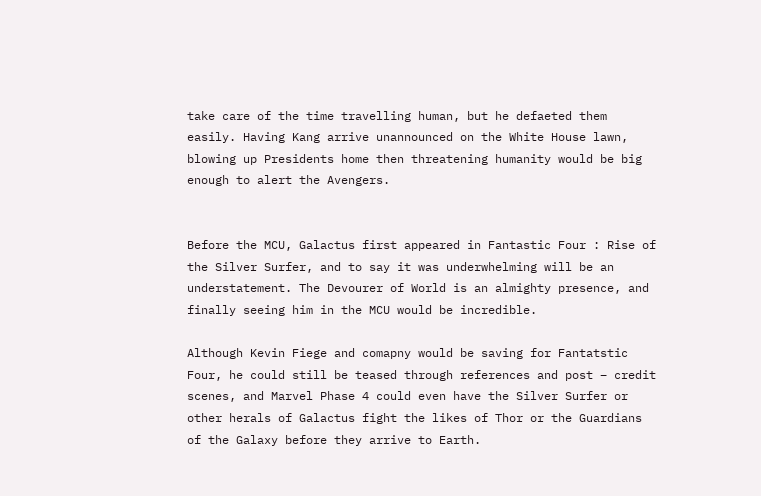take care of the time travelling human, but he defaeted them easily. Having Kang arrive unannounced on the White House lawn, blowing up Presidents home then threatening humanity would be big enough to alert the Avengers.


Before the MCU, Galactus first appeared in Fantastic Four : Rise of the Silver Surfer, and to say it was underwhelming will be an understatement. The Devourer of World is an almighty presence, and finally seeing him in the MCU would be incredible.

Although Kevin Fiege and comapny would be saving for Fantatstic Four, he could still be teased through references and post – credit scenes, and Marvel Phase 4 could even have the Silver Surfer or other herals of Galactus fight the likes of Thor or the Guardians of the Galaxy before they arrive to Earth.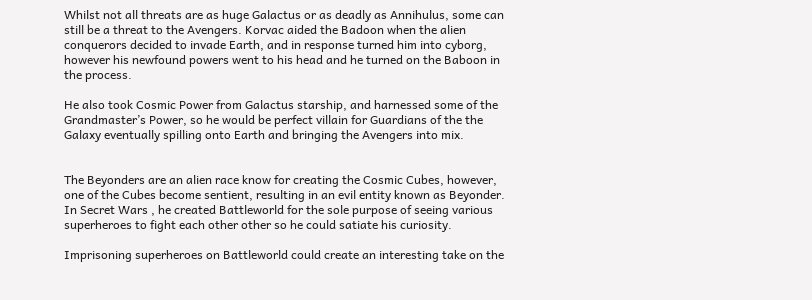Whilst not all threats are as huge Galactus or as deadly as Annihulus, some can still be a threat to the Avengers. Korvac aided the Badoon when the alien conquerors decided to invade Earth, and in response turned him into cyborg, however his newfound powers went to his head and he turned on the Baboon in the process.

He also took Cosmic Power from Galactus starship, and harnessed some of the Grandmaster’s Power, so he would be perfect villain for Guardians of the the Galaxy eventually spilling onto Earth and bringing the Avengers into mix.


The Beyonders are an alien race know for creating the Cosmic Cubes, however, one of the Cubes become sentient, resulting in an evil entity known as Beyonder. In Secret Wars , he created Battleworld for the sole purpose of seeing various superheroes to fight each other other so he could satiate his curiosity.

Imprisoning superheroes on Battleworld could create an interesting take on the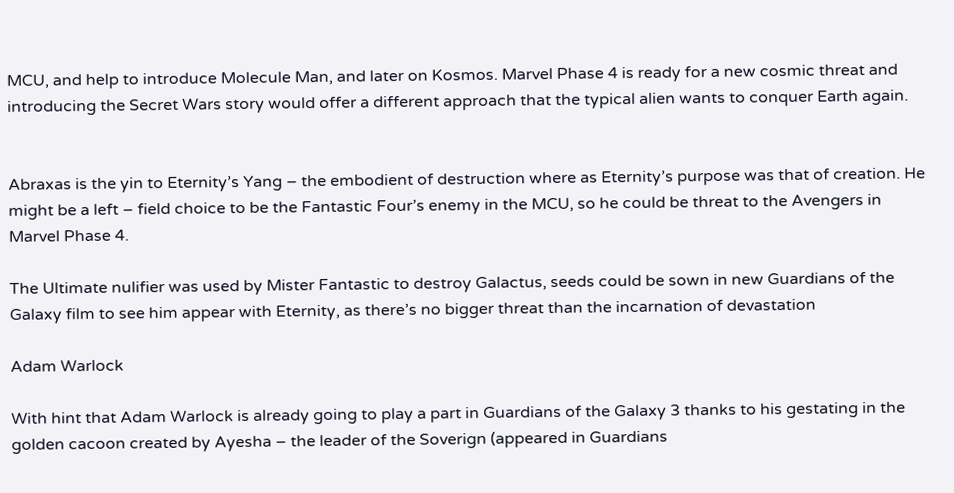MCU, and help to introduce Molecule Man, and later on Kosmos. Marvel Phase 4 is ready for a new cosmic threat and introducing the Secret Wars story would offer a different approach that the typical alien wants to conquer Earth again.


Abraxas is the yin to Eternity’s Yang – the embodient of destruction where as Eternity’s purpose was that of creation. He might be a left – field choice to be the Fantastic Four’s enemy in the MCU, so he could be threat to the Avengers in Marvel Phase 4.

The Ultimate nulifier was used by Mister Fantastic to destroy Galactus, seeds could be sown in new Guardians of the Galaxy film to see him appear with Eternity, as there’s no bigger threat than the incarnation of devastation

Adam Warlock

With hint that Adam Warlock is already going to play a part in Guardians of the Galaxy 3 thanks to his gestating in the golden cacoon created by Ayesha – the leader of the Soverign (appeared in Guardians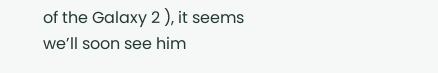of the Galaxy 2 ), it seems we’ll soon see him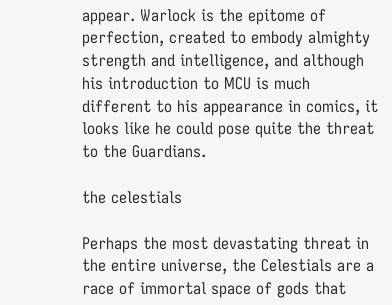appear. Warlock is the epitome of perfection, created to embody almighty strength and intelligence, and although his introduction to MCU is much different to his appearance in comics, it looks like he could pose quite the threat to the Guardians.

the celestials

Perhaps the most devastating threat in the entire universe, the Celestials are a race of immortal space of gods that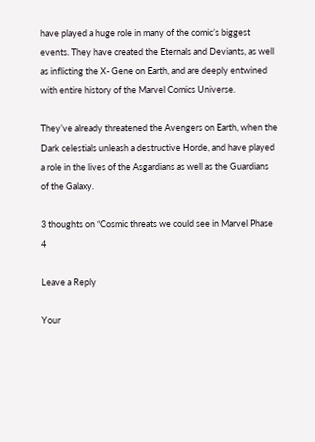have played a huge role in many of the comic’s biggest events. They have created the Eternals and Deviants, as well as inflicting the X- Gene on Earth, and are deeply entwined with entire history of the Marvel Comics Universe.

They’ve already threatened the Avengers on Earth, when the Dark celestials unleash a destructive Horde, and have played a role in the lives of the Asgardians as well as the Guardians of the Galaxy.

3 thoughts on “Cosmic threats we could see in Marvel Phase 4

Leave a Reply

Your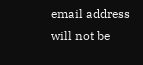email address will not be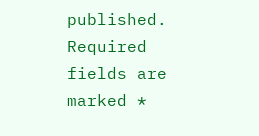published. Required fields are marked *